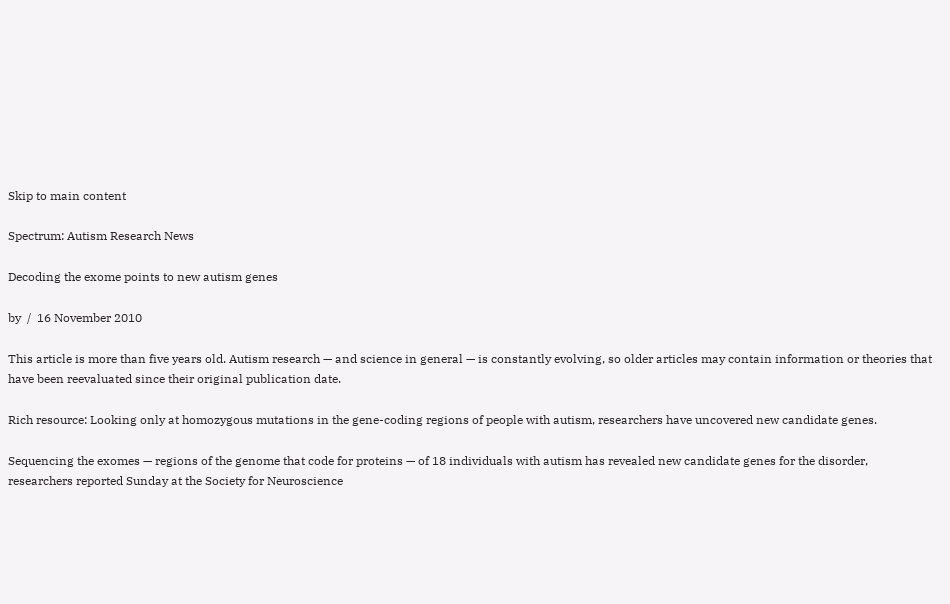Skip to main content

Spectrum: Autism Research News

Decoding the exome points to new autism genes

by  /  16 November 2010

This article is more than five years old. Autism research — and science in general — is constantly evolving, so older articles may contain information or theories that have been reevaluated since their original publication date.

Rich resource: Looking only at homozygous mutations in the gene-coding regions of people with autism, researchers have uncovered new candidate genes.

Sequencing the exomes — regions of the genome that code for proteins — of 18 individuals with autism has revealed new candidate genes for the disorder, researchers reported Sunday at the Society for Neuroscience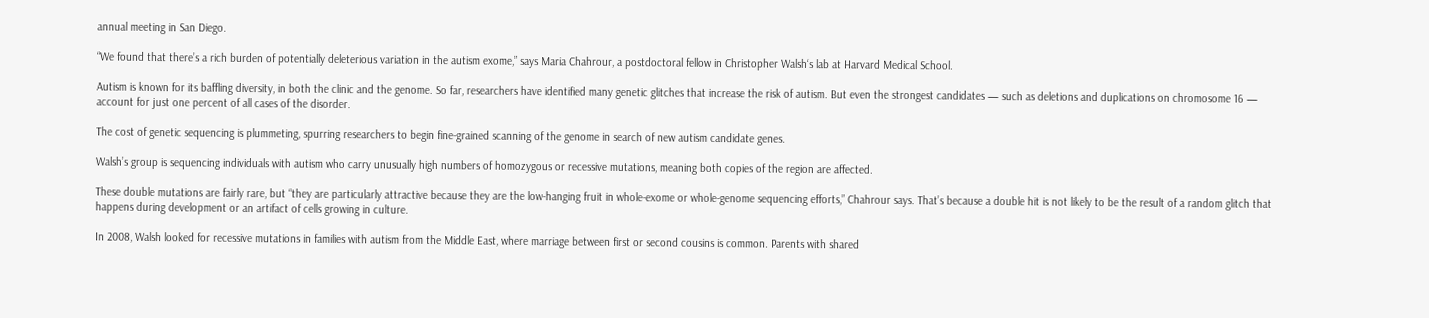annual meeting in San Diego.

“We found that there’s a rich burden of potentially deleterious variation in the autism exome,” says Maria Chahrour, a postdoctoral fellow in Christopher Walsh‘s lab at Harvard Medical School.

Autism is known for its baffling diversity, in both the clinic and the genome. So far, researchers have identified many genetic glitches that increase the risk of autism. But even the strongest candidates — such as deletions and duplications on chromosome 16 — account for just one percent of all cases of the disorder.

The cost of genetic sequencing is plummeting, spurring researchers to begin fine-grained scanning of the genome in search of new autism candidate genes.

Walsh’s group is sequencing individuals with autism who carry unusually high numbers of homozygous or recessive mutations, meaning both copies of the region are affected.

These double mutations are fairly rare, but “they are particularly attractive because they are the low-hanging fruit in whole-exome or whole-genome sequencing efforts,” Chahrour says. That’s because a double hit is not likely to be the result of a random glitch that happens during development or an artifact of cells growing in culture.

In 2008, Walsh looked for recessive mutations in families with autism from the Middle East, where marriage between first or second cousins is common. Parents with shared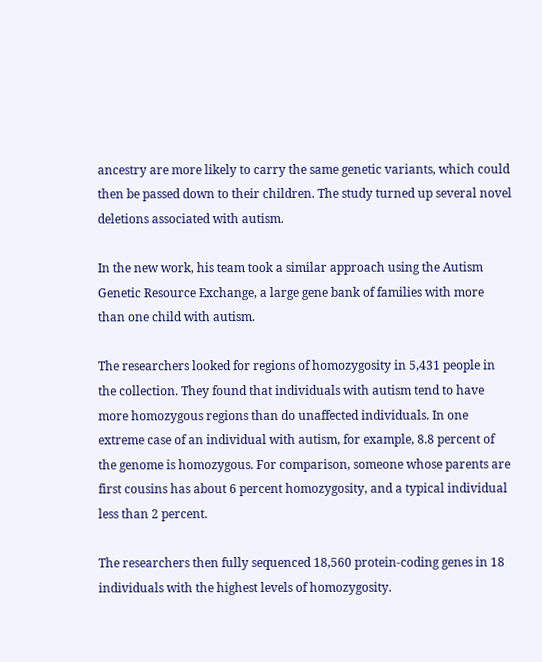ancestry are more likely to carry the same genetic variants, which could then be passed down to their children. The study turned up several novel deletions associated with autism.

In the new work, his team took a similar approach using the Autism Genetic Resource Exchange, a large gene bank of families with more than one child with autism.

The researchers looked for regions of homozygosity in 5,431 people in the collection. They found that individuals with autism tend to have more homozygous regions than do unaffected individuals. In one extreme case of an individual with autism, for example, 8.8 percent of the genome is homozygous. For comparison, someone whose parents are first cousins has about 6 percent homozygosity, and a typical individual less than 2 percent.

The researchers then fully sequenced 18,560 protein-coding genes in 18 individuals with the highest levels of homozygosity.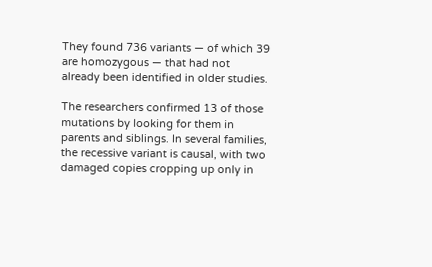They found 736 variants — of which 39 are homozygous — that had not already been identified in older studies.

The researchers confirmed 13 of those mutations by looking for them in parents and siblings. In several families, the recessive variant is causal, with two damaged copies cropping up only in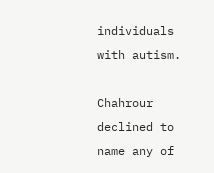individuals with autism.

Chahrour declined to name any of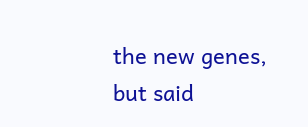the new genes, but said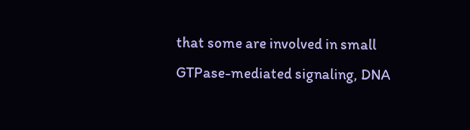that some are involved in small GTPase-mediated signaling, DNA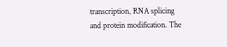transcription, RNA splicing and protein modification. The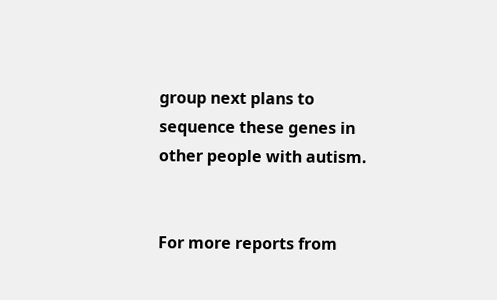group next plans to sequence these genes in other people with autism.


For more reports from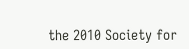the 2010 Society for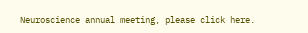Neuroscience annual meeting, please click here.